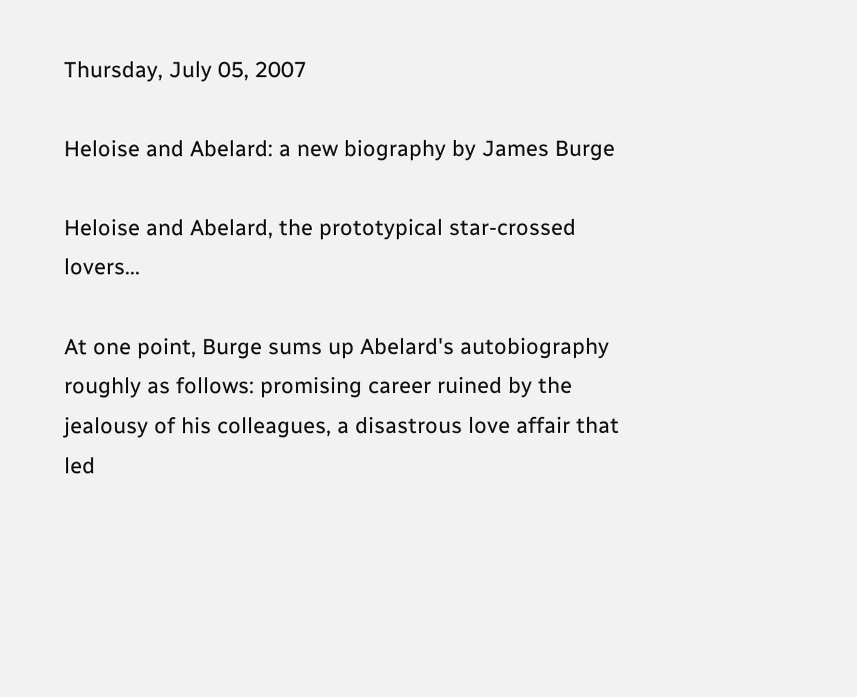Thursday, July 05, 2007

Heloise and Abelard: a new biography by James Burge

Heloise and Abelard, the prototypical star-crossed lovers...

At one point, Burge sums up Abelard's autobiography roughly as follows: promising career ruined by the jealousy of his colleagues, a disastrous love affair that led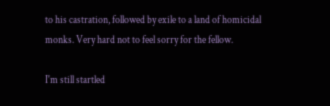to his castration, followed by exile to a land of homicidal monks. Very hard not to feel sorry for the fellow.

I'm still startled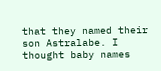that they named their son Astralabe. I thought baby names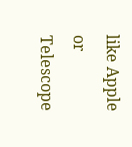like Apple or Telescope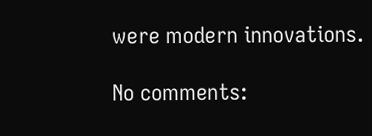were modern innovations.

No comments: